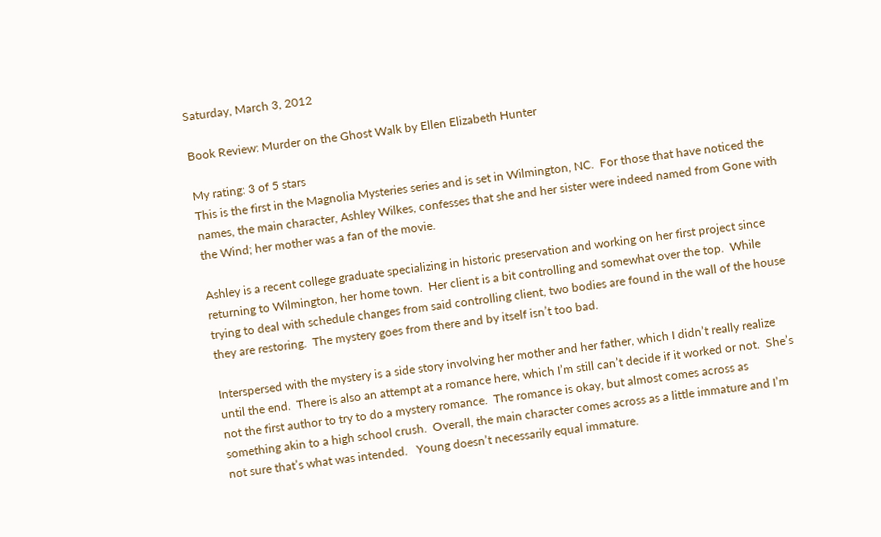Saturday, March 3, 2012

Book Review: Murder on the Ghost Walk by Ellen Elizabeth Hunter

My rating: 3 of 5 stars
This is the first in the Magnolia Mysteries series and is set in Wilmington, NC.  For those that have noticed the names, the main character, Ashley Wilkes, confesses that she and her sister were indeed named from Gone with the Wind; her mother was a fan of the movie.

Ashley is a recent college graduate specializing in historic preservation and working on her first project since returning to Wilmington, her home town.  Her client is a bit controlling and somewhat over the top.  While trying to deal with schedule changes from said controlling client, two bodies are found in the wall of the house they are restoring.  The mystery goes from there and by itself isn’t too bad.

Interspersed with the mystery is a side story involving her mother and her father, which I didn’t really realize until the end.  There is also an attempt at a romance here, which I’m still can’t decide if it worked or not.  She’s not the first author to try to do a mystery romance.  The romance is okay, but almost comes across as something akin to a high school crush.  Overall, the main character comes across as a little immature and I’m not sure that’s what was intended.   Young doesn’t necessarily equal immature.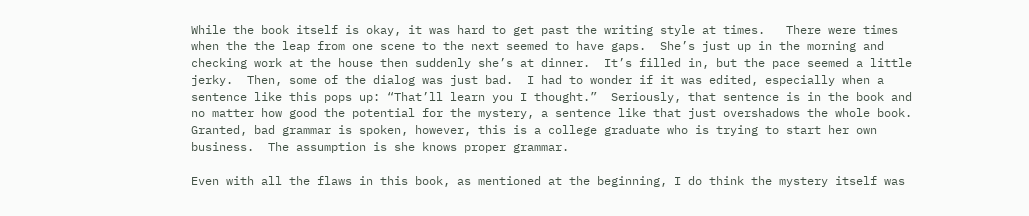While the book itself is okay, it was hard to get past the writing style at times.   There were times when the the leap from one scene to the next seemed to have gaps.  She’s just up in the morning and checking work at the house then suddenly she’s at dinner.  It’s filled in, but the pace seemed a little jerky.  Then, some of the dialog was just bad.  I had to wonder if it was edited, especially when a sentence like this pops up: “That’ll learn you I thought.”  Seriously, that sentence is in the book and no matter how good the potential for the mystery, a sentence like that just overshadows the whole book.  Granted, bad grammar is spoken, however, this is a college graduate who is trying to start her own business.  The assumption is she knows proper grammar.

Even with all the flaws in this book, as mentioned at the beginning, I do think the mystery itself was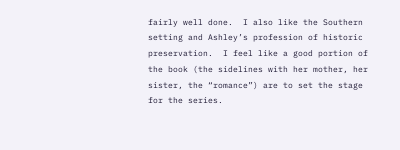fairly well done.  I also like the Southern setting and Ashley’s profession of historic preservation.  I feel like a good portion of the book (the sidelines with her mother, her sister, the “romance”) are to set the stage for the series.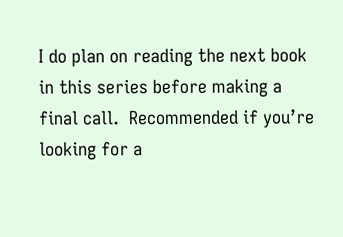I do plan on reading the next book in this series before making a final call.  Recommended if you’re looking for a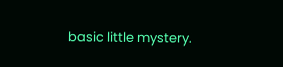basic little mystery.